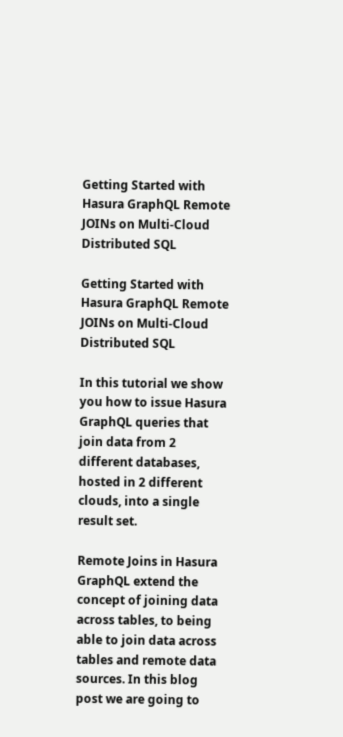Getting Started with Hasura GraphQL Remote JOINs on Multi-Cloud Distributed SQL

Getting Started with Hasura GraphQL Remote JOINs on Multi-Cloud Distributed SQL

In this tutorial we show you how to issue Hasura GraphQL queries that join data from 2 different databases, hosted in 2 different clouds, into a single result set.

Remote Joins in Hasura GraphQL extend the concept of joining data across tables, to being able to join data across tables and remote data sources. In this blog post we are going to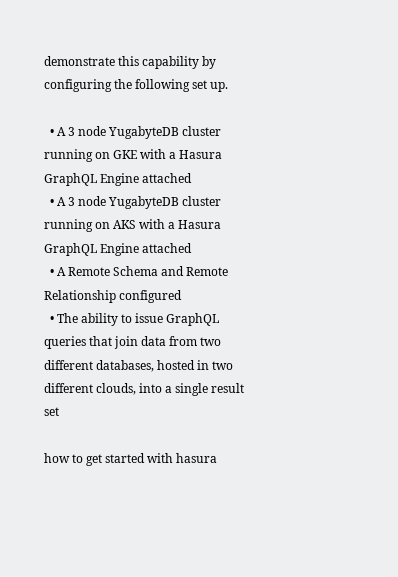demonstrate this capability by configuring the following set up.

  • A 3 node YugabyteDB cluster running on GKE with a Hasura GraphQL Engine attached
  • A 3 node YugabyteDB cluster running on AKS with a Hasura GraphQL Engine attached
  • A Remote Schema and Remote Relationship configured
  • The ability to issue GraphQL queries that join data from two different databases, hosted in two different clouds, into a single result set

how to get started with hasura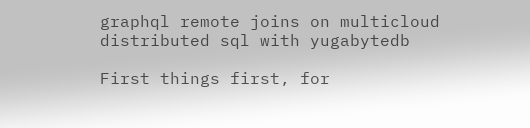graphql remote joins on multicloud distributed sql with yugabytedb

First things first, for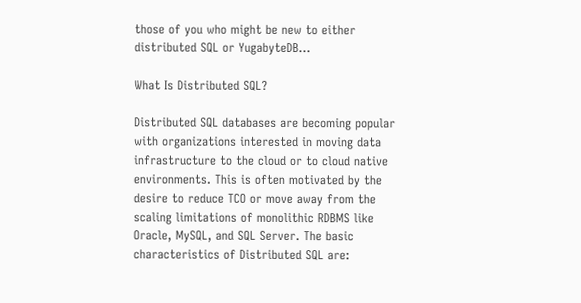those of you who might be new to either distributed SQL or YugabyteDB…

What Is Distributed SQL?

Distributed SQL databases are becoming popular with organizations interested in moving data infrastructure to the cloud or to cloud native environments. This is often motivated by the desire to reduce TCO or move away from the scaling limitations of monolithic RDBMS like Oracle, MySQL, and SQL Server. The basic characteristics of Distributed SQL are: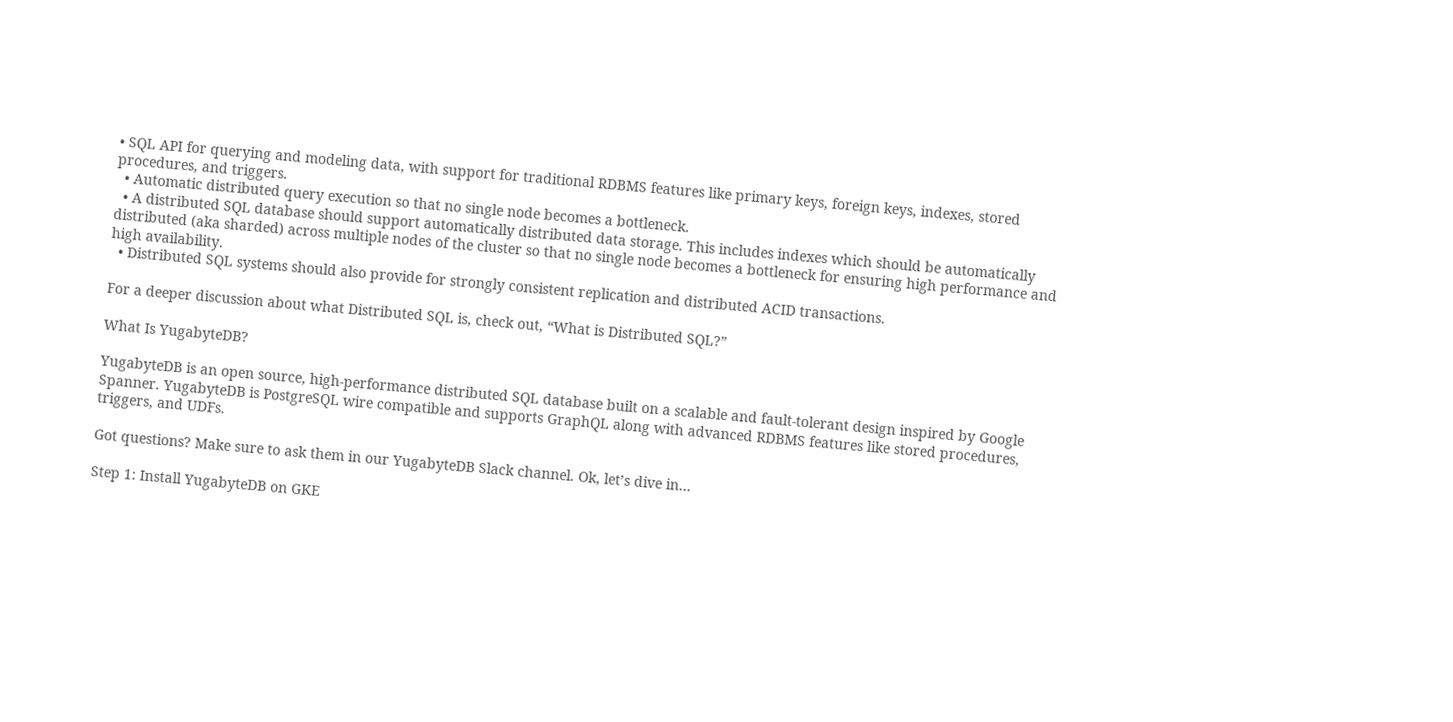• SQL API for querying and modeling data, with support for traditional RDBMS features like primary keys, foreign keys, indexes, stored procedures, and triggers.
  • Automatic distributed query execution so that no single node becomes a bottleneck.
  • A distributed SQL database should support automatically distributed data storage. This includes indexes which should be automatically distributed (aka sharded) across multiple nodes of the cluster so that no single node becomes a bottleneck for ensuring high performance and high availability.
  • Distributed SQL systems should also provide for strongly consistent replication and distributed ACID transactions.

For a deeper discussion about what Distributed SQL is, check out, “What is Distributed SQL?”

What Is YugabyteDB?

YugabyteDB is an open source, high-performance distributed SQL database built on a scalable and fault-tolerant design inspired by Google Spanner. YugabyteDB is PostgreSQL wire compatible and supports GraphQL along with advanced RDBMS features like stored procedures, triggers, and UDFs.

Got questions? Make sure to ask them in our YugabyteDB Slack channel. Ok, let’s dive in…

Step 1: Install YugabyteDB on GKE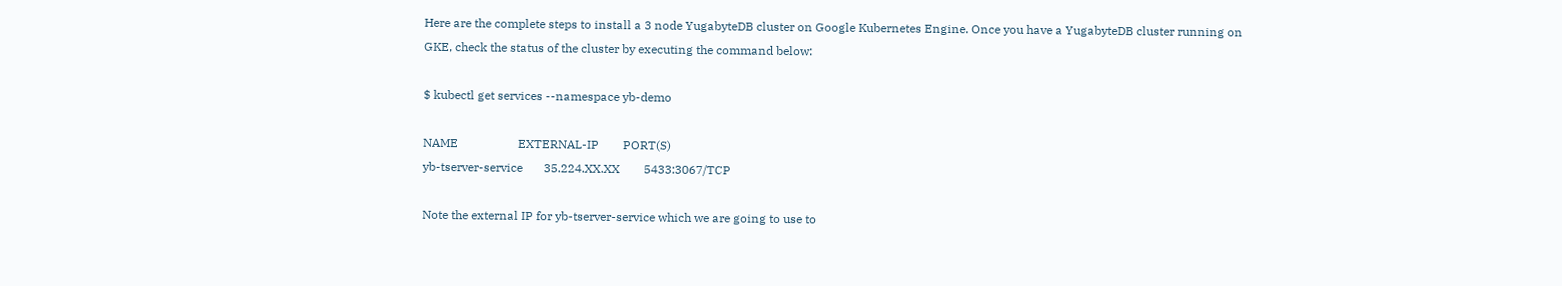Here are the complete steps to install a 3 node YugabyteDB cluster on Google Kubernetes Engine. Once you have a YugabyteDB cluster running on GKE, check the status of the cluster by executing the command below:

$ kubectl get services --namespace yb-demo

NAME                    EXTERNAL-IP        PORT(S)
yb-tserver-service       35.224.XX.XX        5433:3067/TCP

Note the external IP for yb-tserver-service which we are going to use to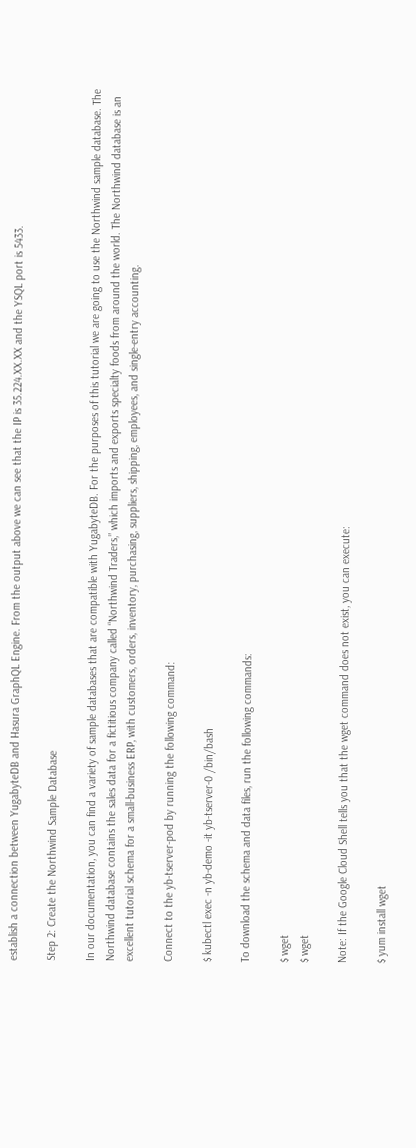establish a connection between YugabyteDB and Hasura GraphQL Engine. From the output above we can see that the IP is 35.224.XX.XX and the YSQL port is 5433.

Step 2: Create the Northwind Sample Database

In our documentation, you can find a variety of sample databases that are compatible with YugabyteDB. For the purposes of this tutorial we are going to use the Northwind sample database. The Northwind database contains the sales data for a fictitious company called “Northwind Traders,” which imports and exports specialty foods from around the world. The Northwind database is an excellent tutorial schema for a small-business ERP, with customers, orders, inventory, purchasing, suppliers, shipping, employees, and single-entry accounting.

Connect to the yb-tserver-pod by running the following command:

$ kubectl exec -n yb-demo -it yb-tserver-0 /bin/bash

To download the schema and data files, run the following commands:

$ wget
$ wget

Note: If the Google Cloud Shell tells you that the wget command does not exist, you can execute:

$ yum install wget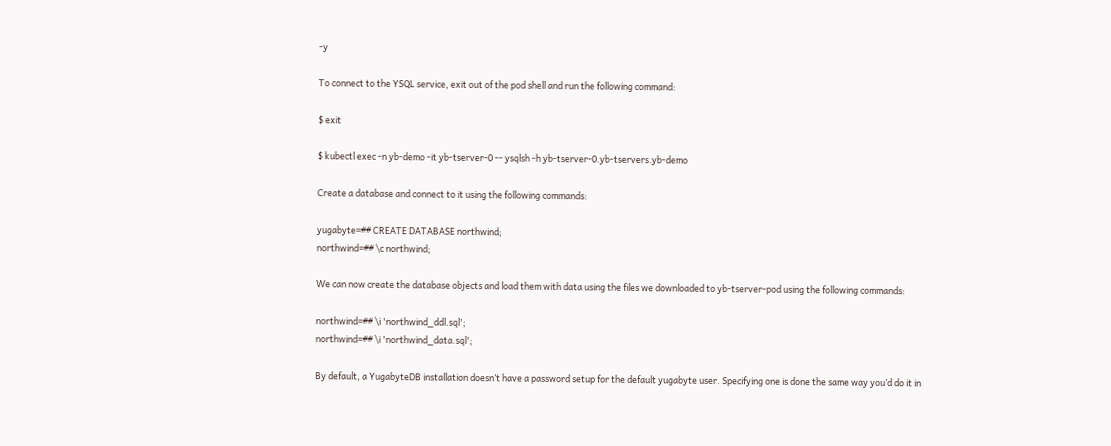-y

To connect to the YSQL service, exit out of the pod shell and run the following command:

$ exit

$ kubectl exec -n yb-demo -it yb-tserver-0 -- ysqlsh -h yb-tserver-0.yb-tservers.yb-demo

Create a database and connect to it using the following commands:

yugabyte=## CREATE DATABASE northwind;
northwind=## \c northwind;

We can now create the database objects and load them with data using the files we downloaded to yb-tserver-pod using the following commands:

northwind=## \i 'northwind_ddl.sql';
northwind=## \i 'northwind_data.sql';

By default, a YugabyteDB installation doesn’t have a password setup for the default yugabyte user. Specifying one is done the same way you’d do it in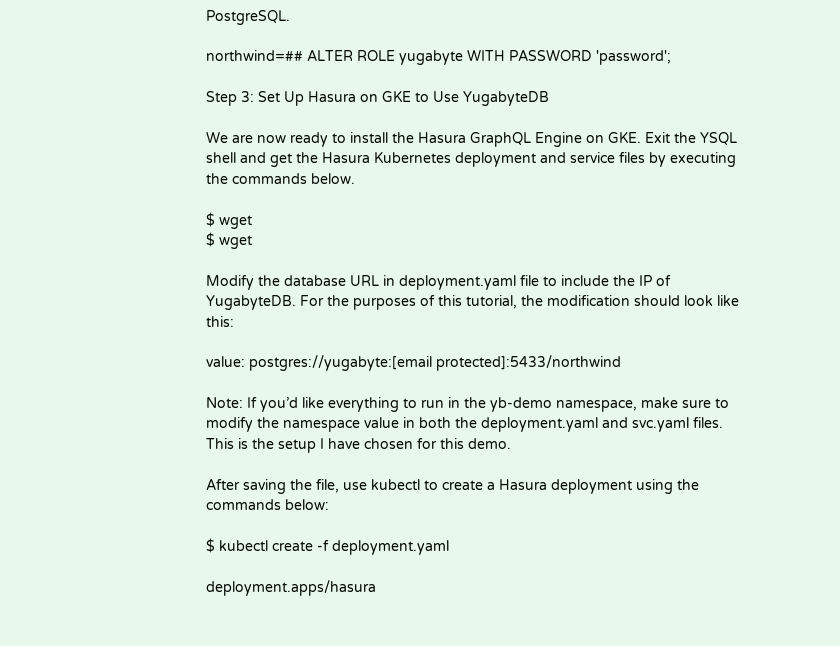PostgreSQL.

northwind=## ALTER ROLE yugabyte WITH PASSWORD 'password';

Step 3: Set Up Hasura on GKE to Use YugabyteDB

We are now ready to install the Hasura GraphQL Engine on GKE. Exit the YSQL shell and get the Hasura Kubernetes deployment and service files by executing the commands below.

$ wget
$ wget

Modify the database URL in deployment.yaml file to include the IP of YugabyteDB. For the purposes of this tutorial, the modification should look like this:

value: postgres://yugabyte:[email protected]:5433/northwind

Note: If you’d like everything to run in the yb-demo namespace, make sure to modify the namespace value in both the deployment.yaml and svc.yaml files. This is the setup I have chosen for this demo.

After saving the file, use kubectl to create a Hasura deployment using the commands below:

$ kubectl create -f deployment.yaml

deployment.apps/hasura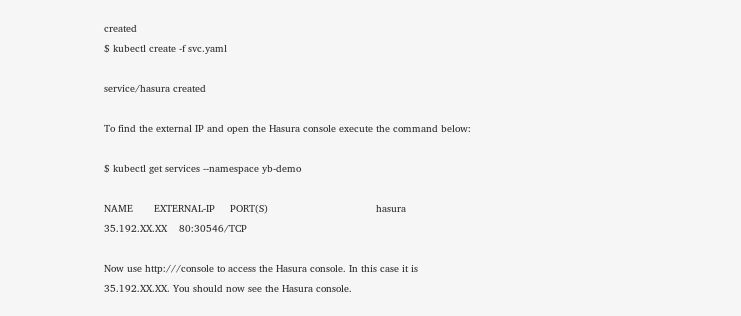created
$ kubectl create -f svc.yaml

service/hasura created

To find the external IP and open the Hasura console execute the command below:

$ kubectl get services --namespace yb-demo

NAME       EXTERNAL-IP     PORT(S)                                    hasura     35.192.XX.XX    80:30546/TCP

Now use http:///console to access the Hasura console. In this case it is 35.192.XX.XX. You should now see the Hasura console.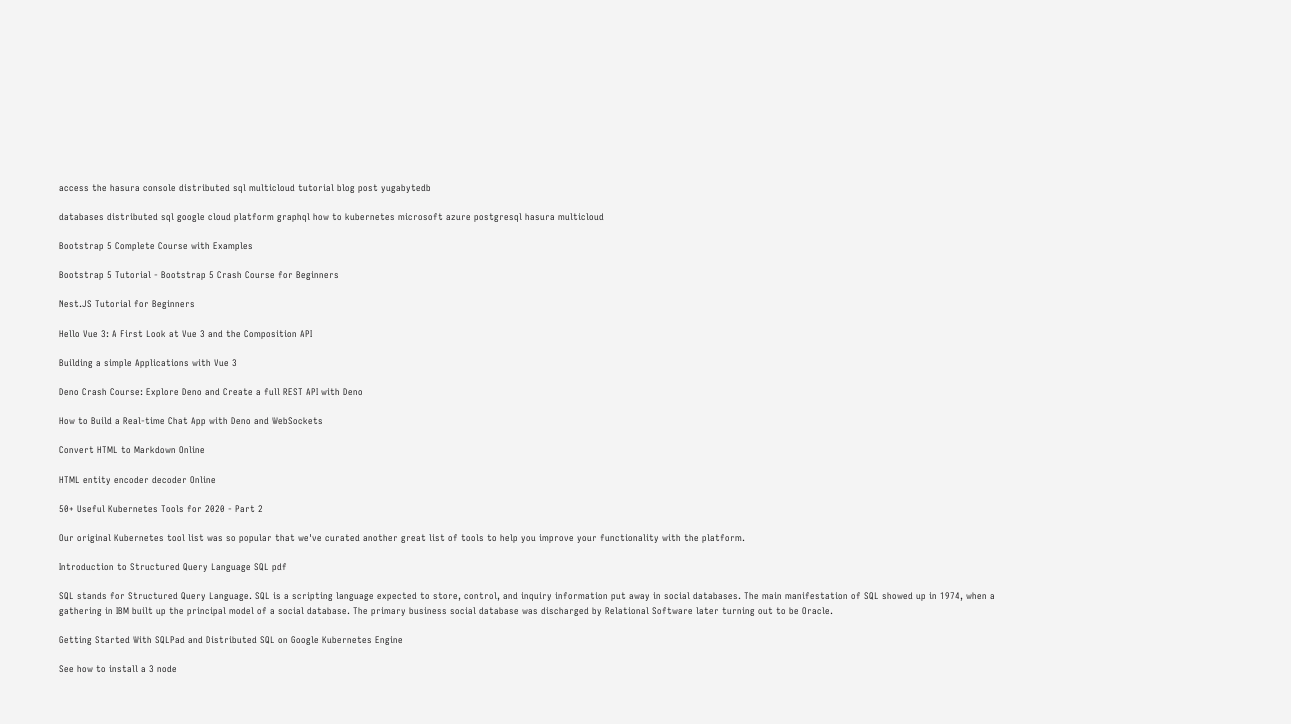access the hasura console distributed sql multicloud tutorial blog post yugabytedb

databases distributed sql google cloud platform graphql how to kubernetes microsoft azure postgresql hasura multicloud

Bootstrap 5 Complete Course with Examples

Bootstrap 5 Tutorial - Bootstrap 5 Crash Course for Beginners

Nest.JS Tutorial for Beginners

Hello Vue 3: A First Look at Vue 3 and the Composition API

Building a simple Applications with Vue 3

Deno Crash Course: Explore Deno and Create a full REST API with Deno

How to Build a Real-time Chat App with Deno and WebSockets

Convert HTML to Markdown Online

HTML entity encoder decoder Online

50+ Useful Kubernetes Tools for 2020 - Part 2

Our original Kubernetes tool list was so popular that we've curated another great list of tools to help you improve your functionality with the platform.

Introduction to Structured Query Language SQL pdf

SQL stands for Structured Query Language. SQL is a scripting language expected to store, control, and inquiry information put away in social databases. The main manifestation of SQL showed up in 1974, when a gathering in IBM built up the principal model of a social database. The primary business social database was discharged by Relational Software later turning out to be Oracle.

Getting Started With SQLPad and Distributed SQL on Google Kubernetes Engine

See how to install a 3 node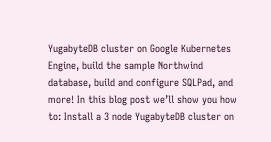YugabyteDB cluster on Google Kubernetes Engine, build the sample Northwind database, build and configure SQLPad, and more! In this blog post we’ll show you how to: Install a 3 node YugabyteDB cluster on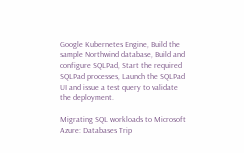Google Kubernetes Engine, Build the sample Northwind database, Build and configure SQLPad, Start the required SQLPad processes, Launch the SQLPad UI and issue a test query to validate the deployment.

Migrating SQL workloads to Microsoft Azure: Databases Trip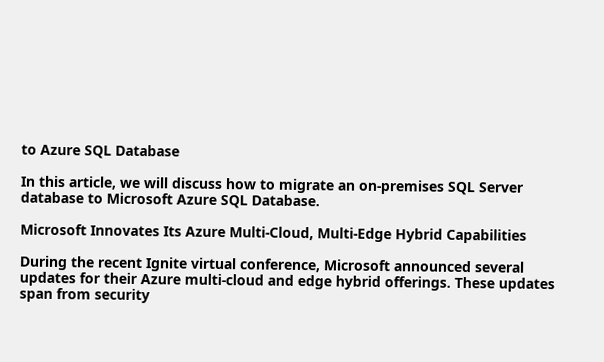to Azure SQL Database

In this article, we will discuss how to migrate an on-premises SQL Server database to Microsoft Azure SQL Database.

Microsoft Innovates Its Azure Multi-Cloud, Multi-Edge Hybrid Capabilities

During the recent Ignite virtual conference, Microsoft announced several updates for their Azure multi-cloud and edge hybrid offerings. These updates span from security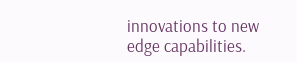innovations to new edge capabilities.